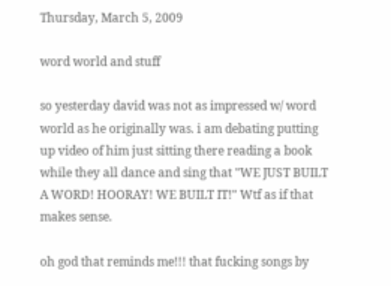Thursday, March 5, 2009

word world and stuff

so yesterday david was not as impressed w/ word world as he originally was. i am debating putting up video of him just sitting there reading a book while they all dance and sing that "WE JUST BUILT A WORD! HOORAY! WE BUILT IT!" Wtf as if that makes sense.

oh god that reminds me!!! that fucking songs by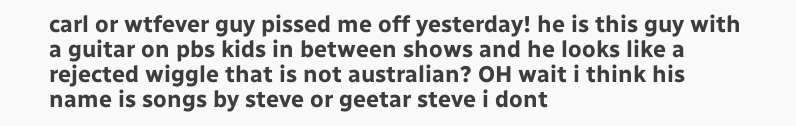carl or wtfever guy pissed me off yesterday! he is this guy with a guitar on pbs kids in between shows and he looks like a rejected wiggle that is not australian? OH wait i think his name is songs by steve or geetar steve i dont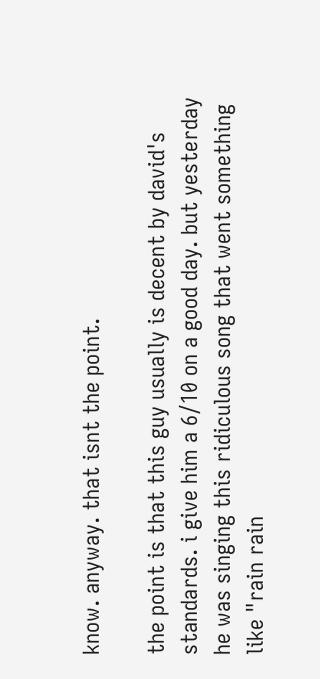know. anyway. that isnt the point.

the point is that this guy usually is decent by david's standards. i give him a 6/10 on a good day. but yesterday he was singing this ridiculous song that went something like "rain rain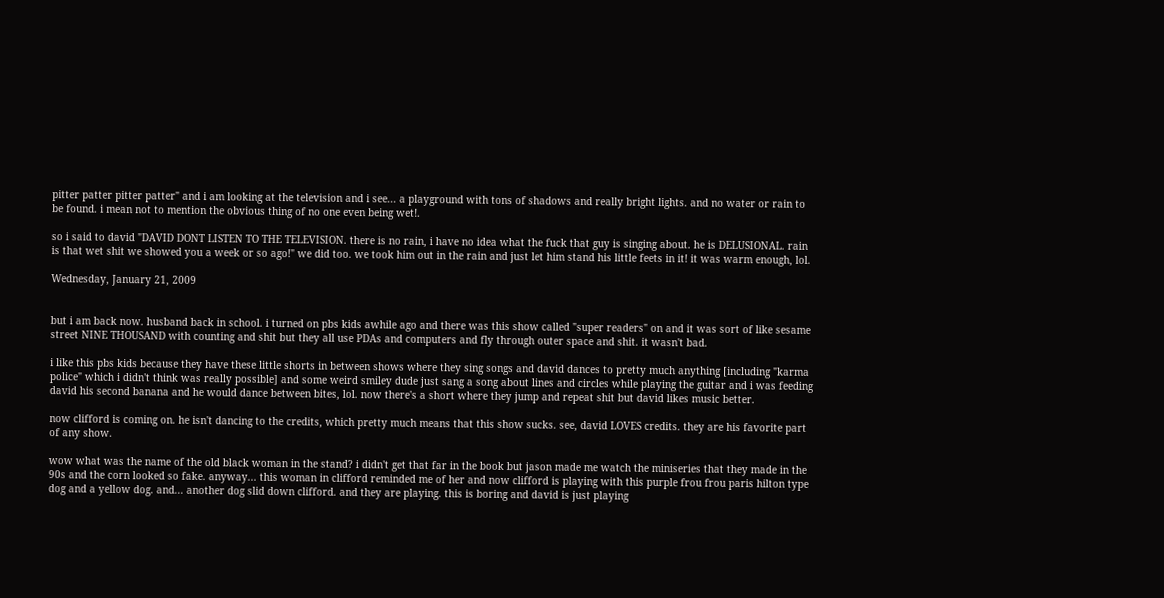pitter patter pitter patter" and i am looking at the television and i see... a playground with tons of shadows and really bright lights. and no water or rain to be found. i mean not to mention the obvious thing of no one even being wet!.

so i said to david "DAVID DONT LISTEN TO THE TELEVISION. there is no rain, i have no idea what the fuck that guy is singing about. he is DELUSIONAL. rain is that wet shit we showed you a week or so ago!" we did too. we took him out in the rain and just let him stand his little feets in it! it was warm enough, lol.

Wednesday, January 21, 2009


but i am back now. husband back in school. i turned on pbs kids awhile ago and there was this show called "super readers" on and it was sort of like sesame street NINE THOUSAND with counting and shit but they all use PDAs and computers and fly through outer space and shit. it wasn't bad.

i like this pbs kids because they have these little shorts in between shows where they sing songs and david dances to pretty much anything [including "karma police" which i didn't think was really possible] and some weird smiley dude just sang a song about lines and circles while playing the guitar and i was feeding david his second banana and he would dance between bites, lol. now there's a short where they jump and repeat shit but david likes music better.

now clifford is coming on. he isn't dancing to the credits, which pretty much means that this show sucks. see, david LOVES credits. they are his favorite part of any show.

wow what was the name of the old black woman in the stand? i didn't get that far in the book but jason made me watch the miniseries that they made in the 90s and the corn looked so fake. anyway... this woman in clifford reminded me of her and now clifford is playing with this purple frou frou paris hilton type dog and a yellow dog. and... another dog slid down clifford. and they are playing. this is boring and david is just playing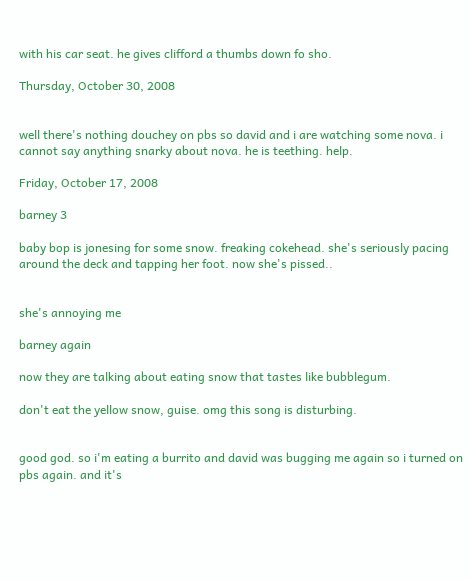with his car seat. he gives clifford a thumbs down fo sho.

Thursday, October 30, 2008


well there's nothing douchey on pbs so david and i are watching some nova. i cannot say anything snarky about nova. he is teething. help.

Friday, October 17, 2008

barney 3

baby bop is jonesing for some snow. freaking cokehead. she's seriously pacing around the deck and tapping her foot. now she's pissed..


she's annoying me

barney again

now they are talking about eating snow that tastes like bubblegum.

don't eat the yellow snow, guise. omg this song is disturbing.


good god. so i'm eating a burrito and david was bugging me again so i turned on pbs again. and it's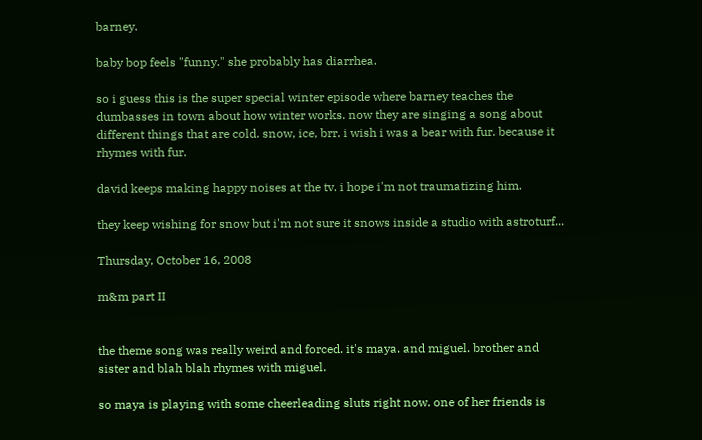barney.

baby bop feels "funny." she probably has diarrhea.

so i guess this is the super special winter episode where barney teaches the dumbasses in town about how winter works. now they are singing a song about different things that are cold. snow, ice, brr. i wish i was a bear with fur. because it rhymes with fur.

david keeps making happy noises at the tv. i hope i'm not traumatizing him.

they keep wishing for snow but i'm not sure it snows inside a studio with astroturf...

Thursday, October 16, 2008

m&m part II


the theme song was really weird and forced. it's maya. and miguel. brother and sister and blah blah rhymes with miguel.

so maya is playing with some cheerleading sluts right now. one of her friends is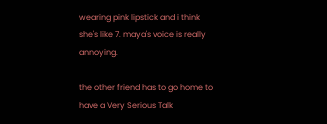wearing pink lipstick and i think she's like 7. maya's voice is really annoying.

the other friend has to go home to have a Very Serious Talk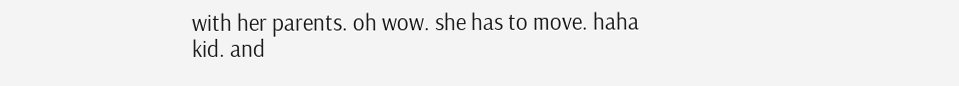with her parents. oh wow. she has to move. haha kid. and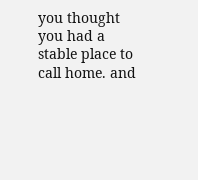you thought you had a stable place to call home. and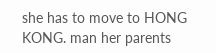she has to move to HONG KONG. man her parents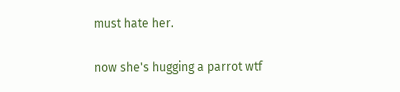must hate her.

now she's hugging a parrot wtf